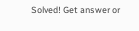Solved! Get answer or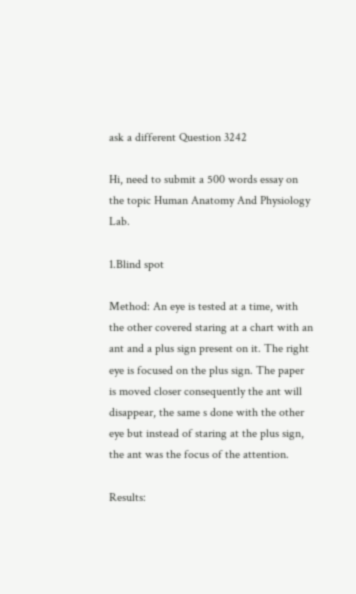ask a different Question 3242

Hi, need to submit a 500 words essay on the topic Human Anatomy And Physiology Lab.

1.Blind spot

Method: An eye is tested at a time, with the other covered staring at a chart with an ant and a plus sign present on it. The right eye is focused on the plus sign. The paper is moved closer consequently the ant will disappear, the same s done with the other eye but instead of staring at the plus sign, the ant was the focus of the attention.

Results: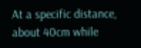At a specific distance, about 40cm while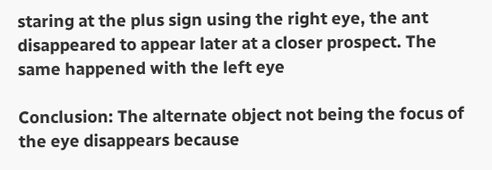staring at the plus sign using the right eye, the ant disappeared to appear later at a closer prospect. The same happened with the left eye

Conclusion: The alternate object not being the focus of the eye disappears because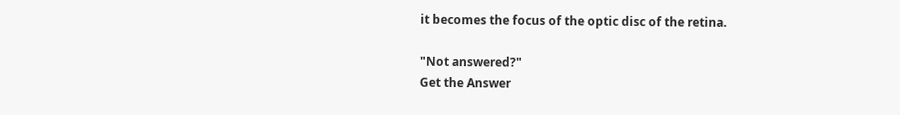it becomes the focus of the optic disc of the retina.

"Not answered?"
Get the Answer